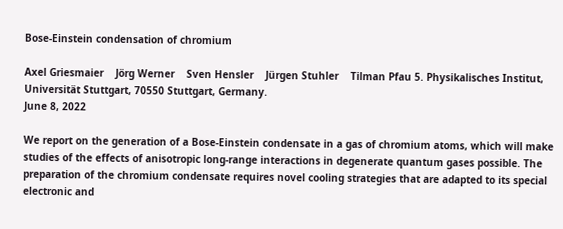Bose-Einstein condensation of chromium

Axel Griesmaier    Jörg Werner    Sven Hensler    Jürgen Stuhler    Tilman Pfau 5. Physikalisches Institut, Universität Stuttgart, 70550 Stuttgart, Germany.
June 8, 2022

We report on the generation of a Bose-Einstein condensate in a gas of chromium atoms, which will make studies of the effects of anisotropic long-range interactions in degenerate quantum gases possible. The preparation of the chromium condensate requires novel cooling strategies that are adapted to its special electronic and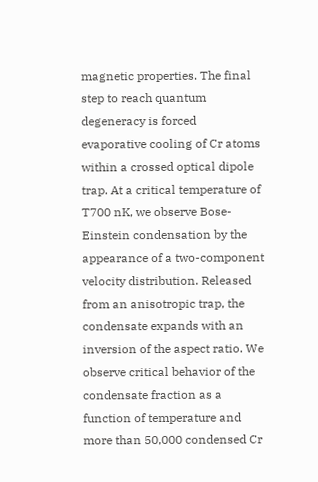magnetic properties. The final step to reach quantum degeneracy is forced evaporative cooling of Cr atoms within a crossed optical dipole trap. At a critical temperature of T700 nK, we observe Bose-Einstein condensation by the appearance of a two-component velocity distribution. Released from an anisotropic trap, the condensate expands with an inversion of the aspect ratio. We observe critical behavior of the condensate fraction as a function of temperature and more than 50,000 condensed Cr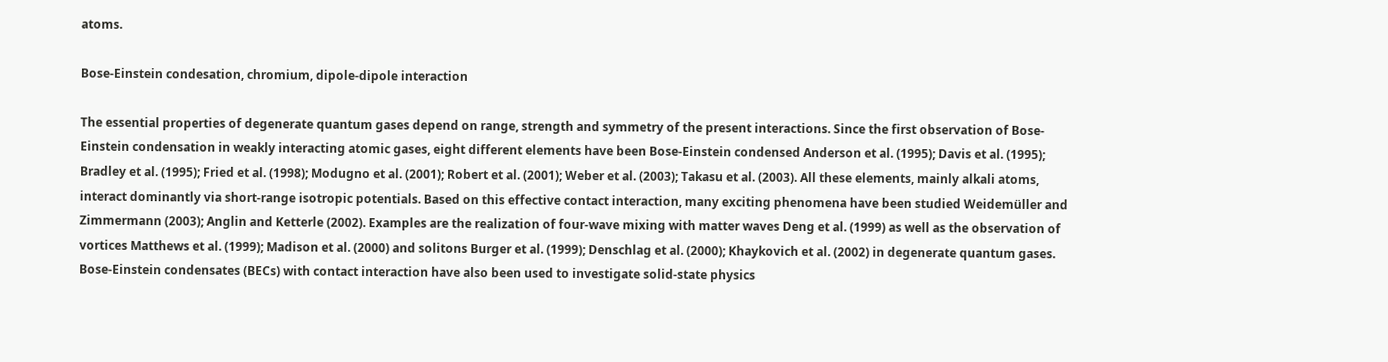atoms.

Bose-Einstein condesation, chromium, dipole-dipole interaction

The essential properties of degenerate quantum gases depend on range, strength and symmetry of the present interactions. Since the first observation of Bose-Einstein condensation in weakly interacting atomic gases, eight different elements have been Bose-Einstein condensed Anderson et al. (1995); Davis et al. (1995); Bradley et al. (1995); Fried et al. (1998); Modugno et al. (2001); Robert et al. (2001); Weber et al. (2003); Takasu et al. (2003). All these elements, mainly alkali atoms, interact dominantly via short-range isotropic potentials. Based on this effective contact interaction, many exciting phenomena have been studied Weidemüller and Zimmermann (2003); Anglin and Ketterle (2002). Examples are the realization of four-wave mixing with matter waves Deng et al. (1999) as well as the observation of vortices Matthews et al. (1999); Madison et al. (2000) and solitons Burger et al. (1999); Denschlag et al. (2000); Khaykovich et al. (2002) in degenerate quantum gases. Bose-Einstein condensates (BECs) with contact interaction have also been used to investigate solid-state physics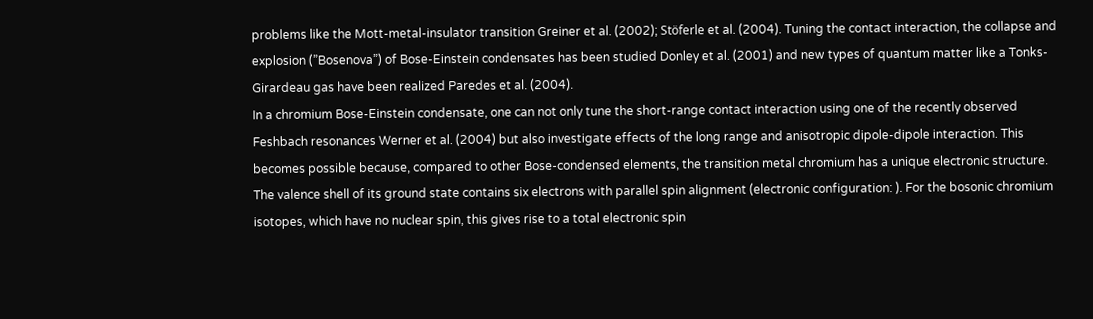problems like the Mott-metal-insulator transition Greiner et al. (2002); Stöferle et al. (2004). Tuning the contact interaction, the collapse and explosion (”Bosenova”) of Bose-Einstein condensates has been studied Donley et al. (2001) and new types of quantum matter like a Tonks-Girardeau gas have been realized Paredes et al. (2004).
In a chromium Bose-Einstein condensate, one can not only tune the short-range contact interaction using one of the recently observed Feshbach resonances Werner et al. (2004) but also investigate effects of the long range and anisotropic dipole-dipole interaction. This becomes possible because, compared to other Bose-condensed elements, the transition metal chromium has a unique electronic structure. The valence shell of its ground state contains six electrons with parallel spin alignment (electronic configuration: ). For the bosonic chromium isotopes, which have no nuclear spin, this gives rise to a total electronic spin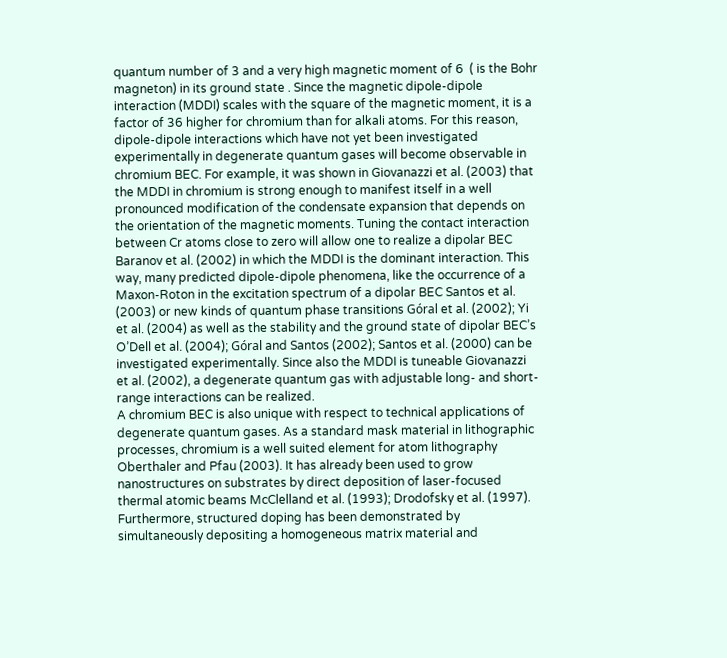quantum number of 3 and a very high magnetic moment of 6  ( is the Bohr magneton) in its ground state . Since the magnetic dipole-dipole interaction (MDDI) scales with the square of the magnetic moment, it is a factor of 36 higher for chromium than for alkali atoms. For this reason, dipole-dipole interactions which have not yet been investigated experimentally in degenerate quantum gases will become observable in chromium BEC. For example, it was shown in Giovanazzi et al. (2003) that the MDDI in chromium is strong enough to manifest itself in a well pronounced modification of the condensate expansion that depends on the orientation of the magnetic moments. Tuning the contact interaction between Cr atoms close to zero will allow one to realize a dipolar BEC Baranov et al. (2002) in which the MDDI is the dominant interaction. This way, many predicted dipole-dipole phenomena, like the occurrence of a Maxon-Roton in the excitation spectrum of a dipolar BEC Santos et al. (2003) or new kinds of quantum phase transitions Góral et al. (2002); Yi et al. (2004) as well as the stability and the ground state of dipolar BEC’s O’Dell et al. (2004); Góral and Santos (2002); Santos et al. (2000) can be investigated experimentally. Since also the MDDI is tuneable Giovanazzi et al. (2002), a degenerate quantum gas with adjustable long- and short-range interactions can be realized.
A chromium BEC is also unique with respect to technical applications of degenerate quantum gases. As a standard mask material in lithographic processes, chromium is a well suited element for atom lithography Oberthaler and Pfau (2003). It has already been used to grow nanostructures on substrates by direct deposition of laser-focused thermal atomic beams McClelland et al. (1993); Drodofsky et al. (1997). Furthermore, structured doping has been demonstrated by simultaneously depositing a homogeneous matrix material and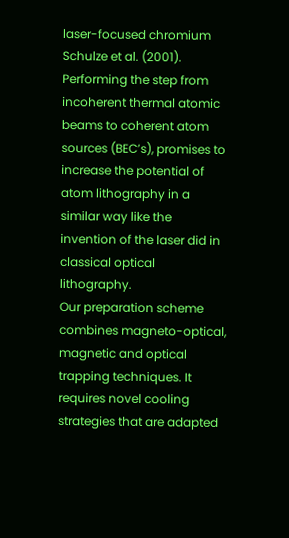laser-focused chromium Schulze et al. (2001). Performing the step from incoherent thermal atomic beams to coherent atom sources (BEC’s), promises to increase the potential of atom lithography in a similar way like the invention of the laser did in classical optical lithography.
Our preparation scheme combines magneto-optical, magnetic and optical trapping techniques. It requires novel cooling strategies that are adapted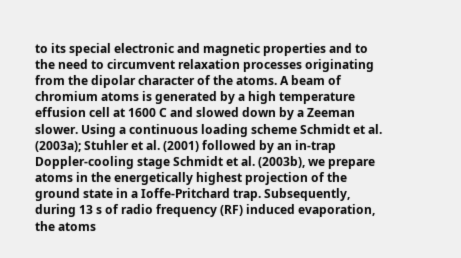to its special electronic and magnetic properties and to the need to circumvent relaxation processes originating from the dipolar character of the atoms. A beam of chromium atoms is generated by a high temperature effusion cell at 1600 C and slowed down by a Zeeman slower. Using a continuous loading scheme Schmidt et al. (2003a); Stuhler et al. (2001) followed by an in-trap Doppler-cooling stage Schmidt et al. (2003b), we prepare atoms in the energetically highest projection of the ground state in a Ioffe-Pritchard trap. Subsequently, during 13 s of radio frequency (RF) induced evaporation, the atoms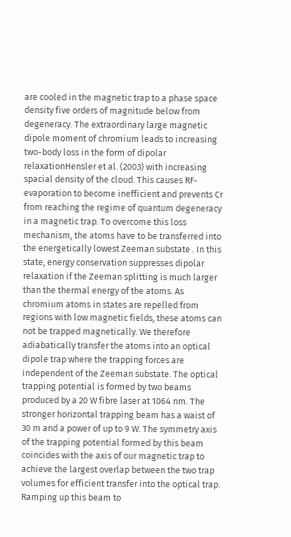are cooled in the magnetic trap to a phase space density five orders of magnitude below from degeneracy. The extraordinary large magnetic dipole moment of chromium leads to increasing two-body loss in the form of dipolar relaxationHensler et al. (2003) with increasing spacial density of the cloud. This causes RF-evaporation to become inefficient and prevents Cr from reaching the regime of quantum degeneracy in a magnetic trap. To overcome this loss mechanism, the atoms have to be transferred into the energetically lowest Zeeman substate . In this state, energy conservation suppresses dipolar relaxation if the Zeeman splitting is much larger than the thermal energy of the atoms. As chromium atoms in states are repelled from regions with low magnetic fields, these atoms can not be trapped magnetically. We therefore adiabatically transfer the atoms into an optical dipole trap where the trapping forces are independent of the Zeeman substate. The optical trapping potential is formed by two beams produced by a 20 W fibre laser at 1064 nm. The stronger horizontal trapping beam has a waist of 30 m and a power of up to 9 W. The symmetry axis of the trapping potential formed by this beam coincides with the axis of our magnetic trap to achieve the largest overlap between the two trap volumes for efficient transfer into the optical trap. Ramping up this beam to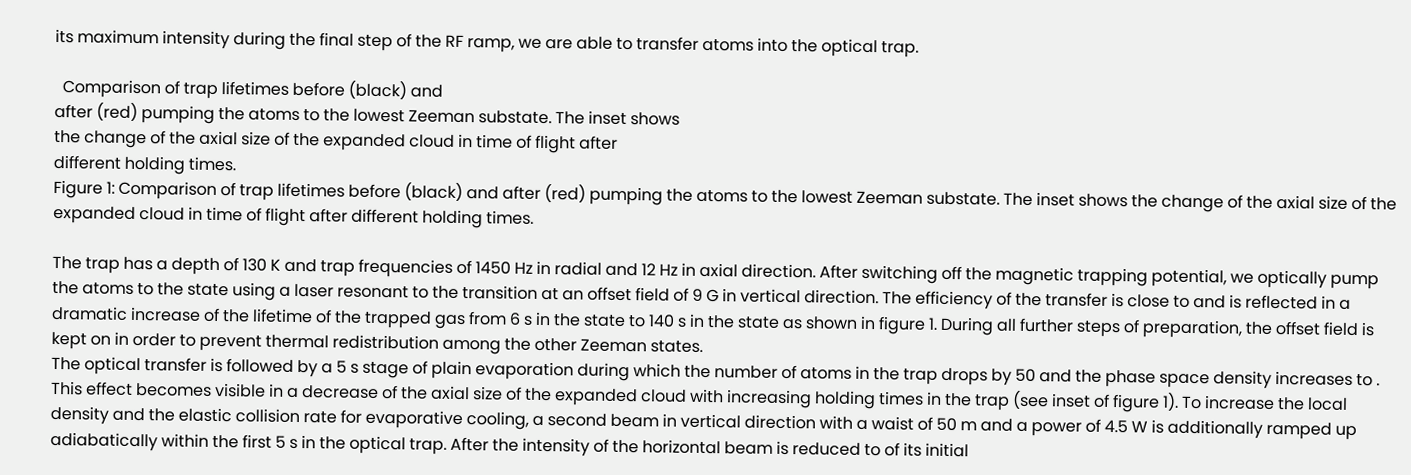its maximum intensity during the final step of the RF ramp, we are able to transfer atoms into the optical trap.

  Comparison of trap lifetimes before (black) and
after (red) pumping the atoms to the lowest Zeeman substate. The inset shows
the change of the axial size of the expanded cloud in time of flight after
different holding times.
Figure 1: Comparison of trap lifetimes before (black) and after (red) pumping the atoms to the lowest Zeeman substate. The inset shows the change of the axial size of the expanded cloud in time of flight after different holding times.

The trap has a depth of 130 K and trap frequencies of 1450 Hz in radial and 12 Hz in axial direction. After switching off the magnetic trapping potential, we optically pump the atoms to the state using a laser resonant to the transition at an offset field of 9 G in vertical direction. The efficiency of the transfer is close to and is reflected in a dramatic increase of the lifetime of the trapped gas from 6 s in the state to 140 s in the state as shown in figure 1. During all further steps of preparation, the offset field is kept on in order to prevent thermal redistribution among the other Zeeman states.
The optical transfer is followed by a 5 s stage of plain evaporation during which the number of atoms in the trap drops by 50 and the phase space density increases to . This effect becomes visible in a decrease of the axial size of the expanded cloud with increasing holding times in the trap (see inset of figure 1). To increase the local density and the elastic collision rate for evaporative cooling, a second beam in vertical direction with a waist of 50 m and a power of 4.5 W is additionally ramped up adiabatically within the first 5 s in the optical trap. After the intensity of the horizontal beam is reduced to of its initial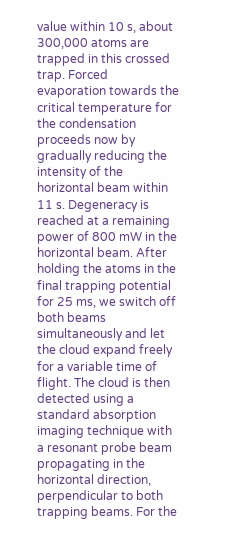value within 10 s, about 300,000 atoms are trapped in this crossed trap. Forced evaporation towards the critical temperature for the condensation proceeds now by gradually reducing the intensity of the horizontal beam within 11 s. Degeneracy is reached at a remaining power of 800 mW in the horizontal beam. After holding the atoms in the final trapping potential for 25 ms, we switch off both beams simultaneously and let the cloud expand freely for a variable time of flight. The cloud is then detected using a standard absorption imaging technique with a resonant probe beam propagating in the horizontal direction, perpendicular to both trapping beams. For the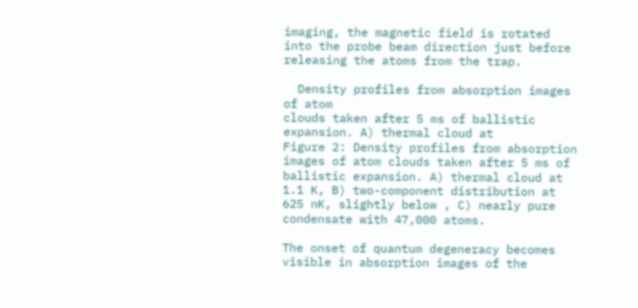imaging, the magnetic field is rotated into the probe beam direction just before releasing the atoms from the trap.

  Density profiles from absorption images of atom
clouds taken after 5 ms of ballistic expansion. A) thermal cloud at
Figure 2: Density profiles from absorption images of atom clouds taken after 5 ms of ballistic expansion. A) thermal cloud at 1.1 K, B) two-component distribution at 625 nK, slightly below , C) nearly pure condensate with 47,000 atoms.

The onset of quantum degeneracy becomes visible in absorption images of the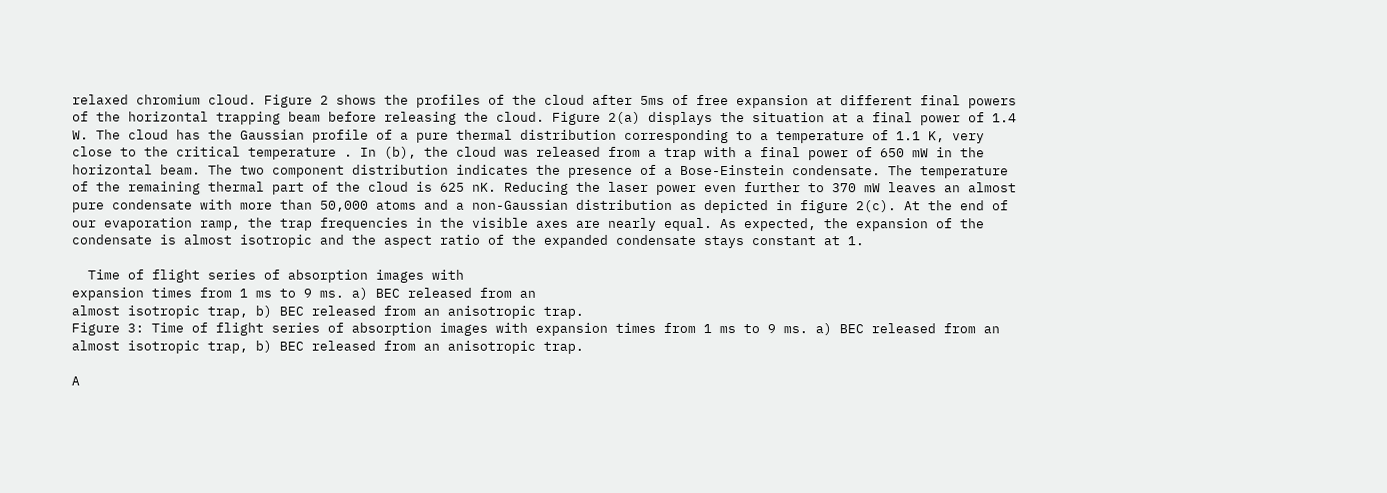relaxed chromium cloud. Figure 2 shows the profiles of the cloud after 5ms of free expansion at different final powers of the horizontal trapping beam before releasing the cloud. Figure 2(a) displays the situation at a final power of 1.4 W. The cloud has the Gaussian profile of a pure thermal distribution corresponding to a temperature of 1.1 K, very close to the critical temperature . In (b), the cloud was released from a trap with a final power of 650 mW in the horizontal beam. The two component distribution indicates the presence of a Bose-Einstein condensate. The temperature of the remaining thermal part of the cloud is 625 nK. Reducing the laser power even further to 370 mW leaves an almost pure condensate with more than 50,000 atoms and a non-Gaussian distribution as depicted in figure 2(c). At the end of our evaporation ramp, the trap frequencies in the visible axes are nearly equal. As expected, the expansion of the condensate is almost isotropic and the aspect ratio of the expanded condensate stays constant at 1.

  Time of flight series of absorption images with
expansion times from 1 ms to 9 ms. a) BEC released from an
almost isotropic trap, b) BEC released from an anisotropic trap.
Figure 3: Time of flight series of absorption images with expansion times from 1 ms to 9 ms. a) BEC released from an almost isotropic trap, b) BEC released from an anisotropic trap.

A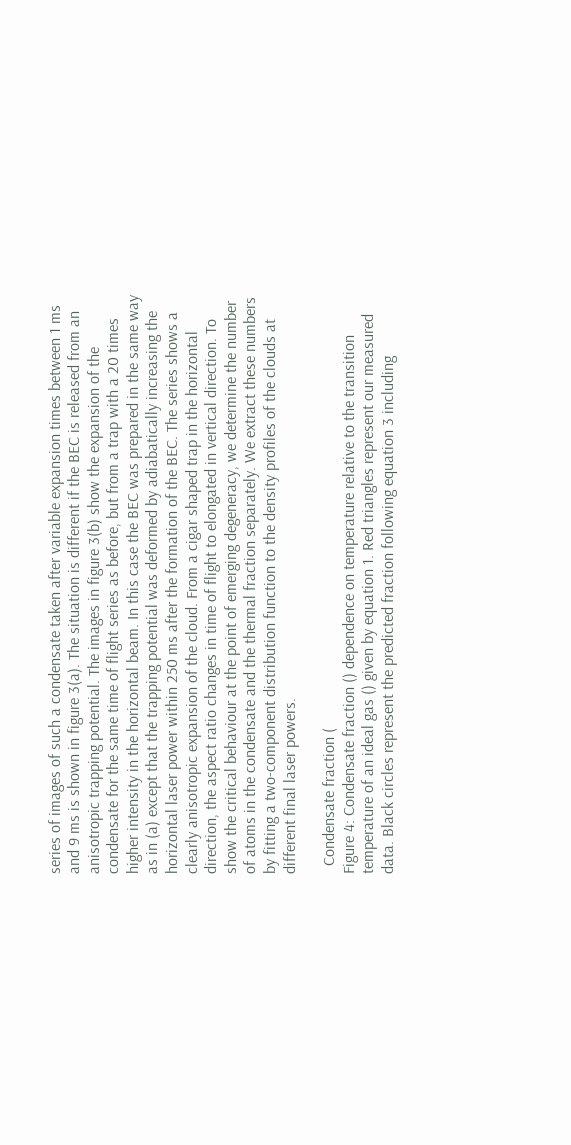series of images of such a condensate taken after variable expansion times between 1 ms and 9 ms is shown in figure 3(a). The situation is different if the BEC is released from an anisotropic trapping potential. The images in figure 3(b) show the expansion of the condensate for the same time of flight series as before, but from a trap with a 20 times higher intensity in the horizontal beam. In this case the BEC was prepared in the same way as in (a) except that the trapping potential was deformed by adiabatically increasing the horizontal laser power within 250 ms after the formation of the BEC. The series shows a clearly anisotropic expansion of the cloud. From a cigar shaped trap in the horizontal direction, the aspect ratio changes in time of flight to elongated in vertical direction. To show the critical behaviour at the point of emerging degeneracy, we determine the number of atoms in the condensate and the thermal fraction separately. We extract these numbers by fitting a two-component distribution function to the density profiles of the clouds at different final laser powers.

  Condensate fraction (
Figure 4: Condensate fraction () dependence on temperature relative to the transition temperature of an ideal gas () given by equation 1. Red triangles represent our measured data. Black circles represent the predicted fraction following equation 3 including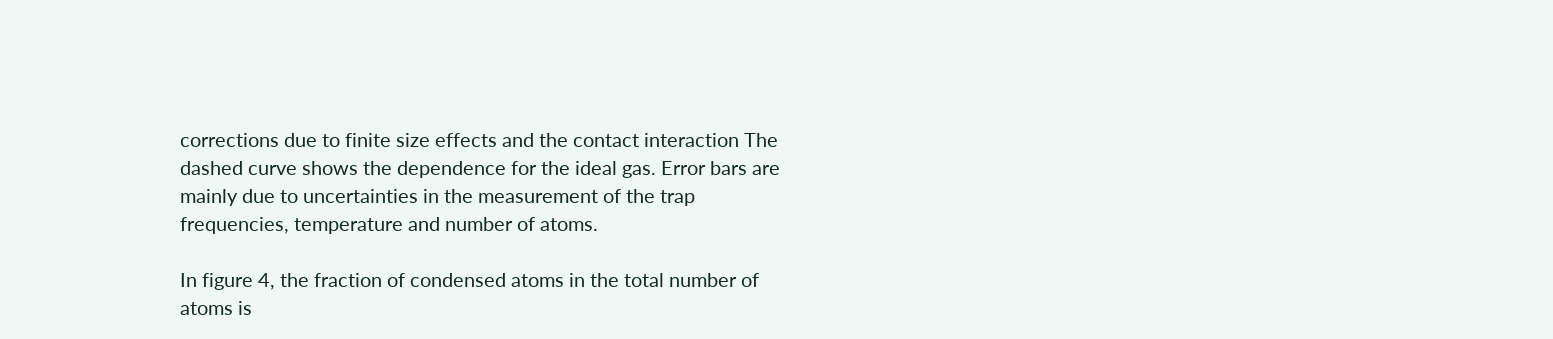corrections due to finite size effects and the contact interaction The dashed curve shows the dependence for the ideal gas. Error bars are mainly due to uncertainties in the measurement of the trap frequencies, temperature and number of atoms.

In figure 4, the fraction of condensed atoms in the total number of atoms is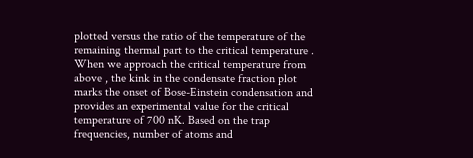plotted versus the ratio of the temperature of the remaining thermal part to the critical temperature . When we approach the critical temperature from above , the kink in the condensate fraction plot marks the onset of Bose-Einstein condensation and provides an experimental value for the critical temperature of 700 nK. Based on the trap frequencies, number of atoms and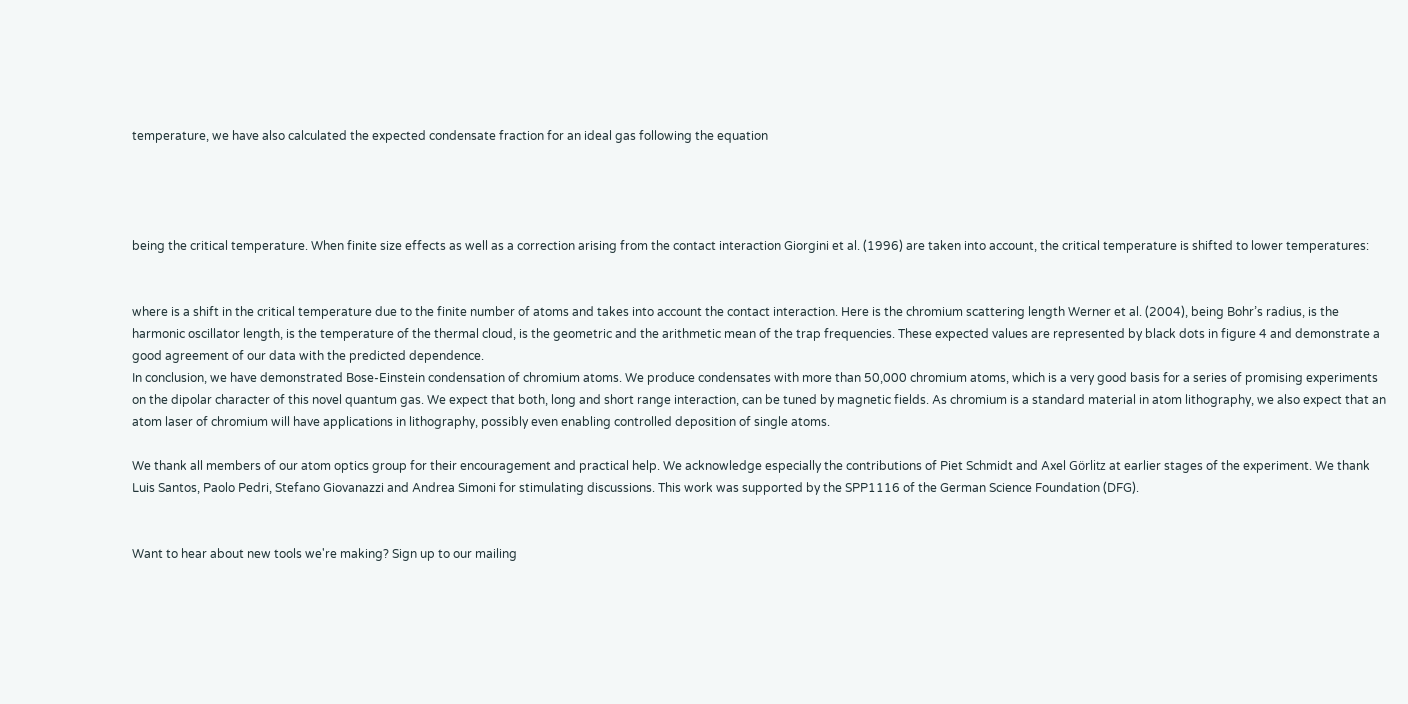temperature, we have also calculated the expected condensate fraction for an ideal gas following the equation




being the critical temperature. When finite size effects as well as a correction arising from the contact interaction Giorgini et al. (1996) are taken into account, the critical temperature is shifted to lower temperatures:


where is a shift in the critical temperature due to the finite number of atoms and takes into account the contact interaction. Here is the chromium scattering length Werner et al. (2004), being Bohr’s radius, is the harmonic oscillator length, is the temperature of the thermal cloud, is the geometric and the arithmetic mean of the trap frequencies. These expected values are represented by black dots in figure 4 and demonstrate a good agreement of our data with the predicted dependence.
In conclusion, we have demonstrated Bose-Einstein condensation of chromium atoms. We produce condensates with more than 50,000 chromium atoms, which is a very good basis for a series of promising experiments on the dipolar character of this novel quantum gas. We expect that both, long and short range interaction, can be tuned by magnetic fields. As chromium is a standard material in atom lithography, we also expect that an atom laser of chromium will have applications in lithography, possibly even enabling controlled deposition of single atoms.

We thank all members of our atom optics group for their encouragement and practical help. We acknowledge especially the contributions of Piet Schmidt and Axel Görlitz at earlier stages of the experiment. We thank Luis Santos, Paolo Pedri, Stefano Giovanazzi and Andrea Simoni for stimulating discussions. This work was supported by the SPP1116 of the German Science Foundation (DFG).


Want to hear about new tools we're making? Sign up to our mailing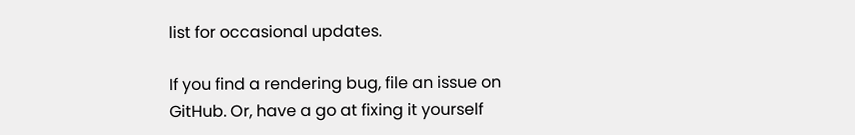list for occasional updates.

If you find a rendering bug, file an issue on GitHub. Or, have a go at fixing it yourself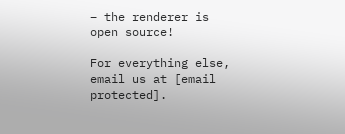– the renderer is open source!

For everything else, email us at [email protected].